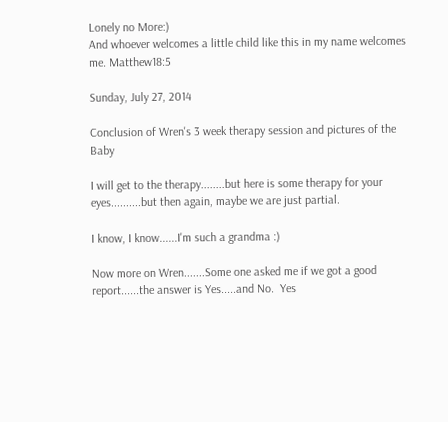Lonely no More:)
And whoever welcomes a little child like this in my name welcomes me. Matthew18:5

Sunday, July 27, 2014

Conclusion of Wren's 3 week therapy session and pictures of the Baby

I will get to the therapy........but here is some therapy for your eyes..........but then again, maybe we are just partial.

I know, I know......I'm such a grandma :)

Now more on Wren.......Some one asked me if we got a good report......the answer is Yes.....and No.  Yes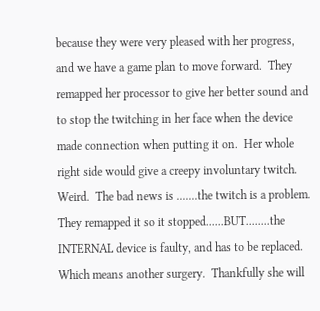because they were very pleased with her progress, and we have a game plan to move forward.  They remapped her processor to give her better sound and to stop the twitching in her face when the device made connection when putting it on.  Her whole right side would give a creepy involuntary twitch.  Weird.  The bad news is .......the twitch is a problem.  They remapped it so it stopped......BUT........the INTERNAL device is faulty, and has to be replaced.  Which means another surgery.  Thankfully she will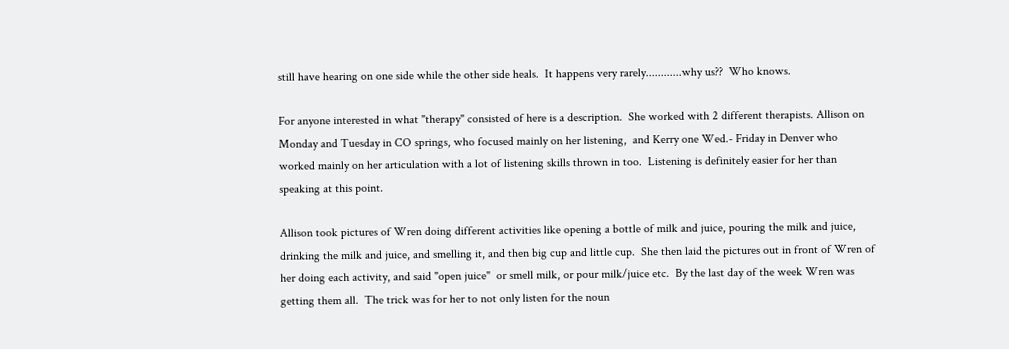still have hearing on one side while the other side heals.  It happens very rarely............why us??  Who knows.

For anyone interested in what "therapy" consisted of here is a description.  She worked with 2 different therapists. Allison on Monday and Tuesday in CO springs, who focused mainly on her listening,  and Kerry one Wed.- Friday in Denver who worked mainly on her articulation with a lot of listening skills thrown in too.  Listening is definitely easier for her than speaking at this point.

Allison took pictures of Wren doing different activities like opening a bottle of milk and juice, pouring the milk and juice, drinking the milk and juice, and smelling it, and then big cup and little cup.  She then laid the pictures out in front of Wren of her doing each activity, and said "open juice"  or smell milk, or pour milk/juice etc.  By the last day of the week Wren was getting them all.  The trick was for her to not only listen for the noun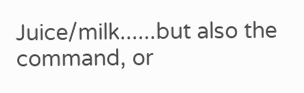Juice/milk......but also the command, or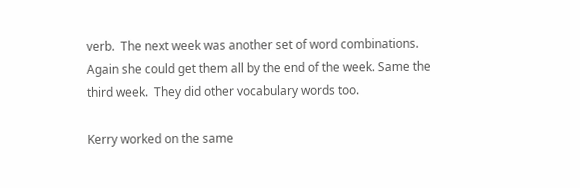verb.  The next week was another set of word combinations.  Again she could get them all by the end of the week. Same the third week.  They did other vocabulary words too.

Kerry worked on the same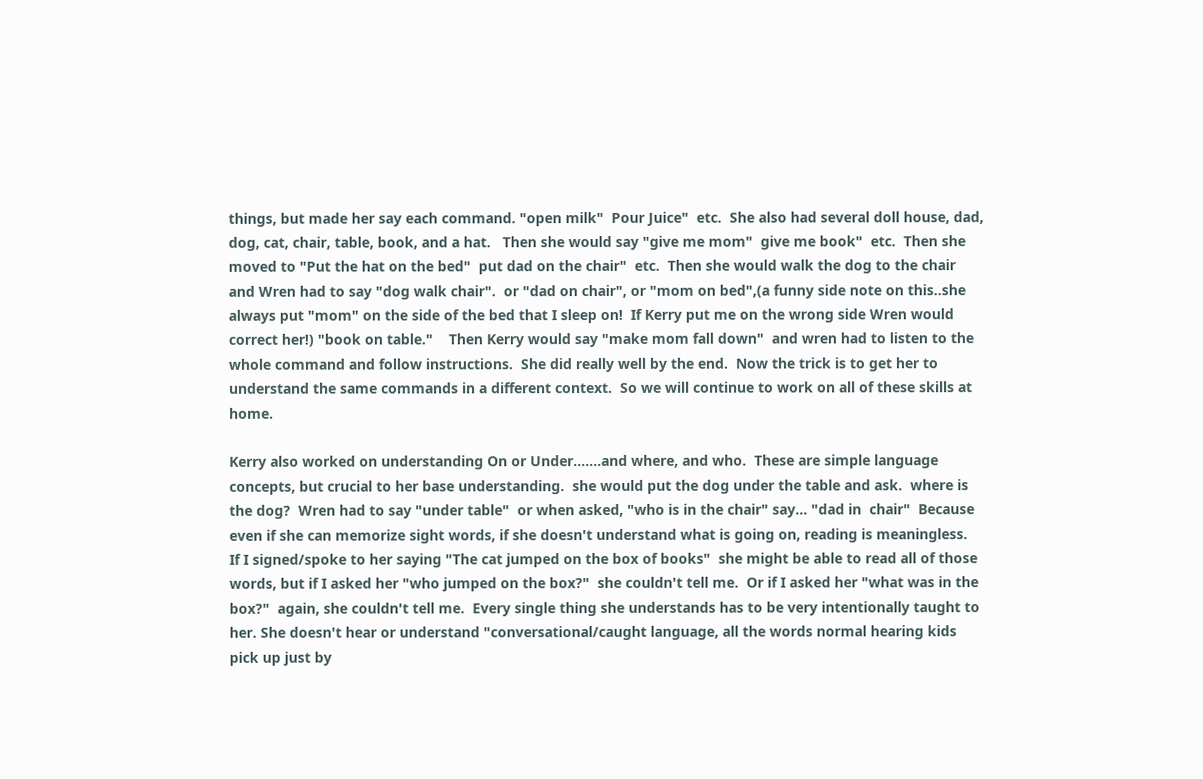things, but made her say each command. "open milk"  Pour Juice"  etc.  She also had several doll house, dad, dog, cat, chair, table, book, and a hat.   Then she would say "give me mom"  give me book"  etc.  Then she moved to "Put the hat on the bed"  put dad on the chair"  etc.  Then she would walk the dog to the chair and Wren had to say "dog walk chair".  or "dad on chair", or "mom on bed",(a funny side note on this..she always put "mom" on the side of the bed that I sleep on!  If Kerry put me on the wrong side Wren would correct her!) "book on table."    Then Kerry would say "make mom fall down"  and wren had to listen to the whole command and follow instructions.  She did really well by the end.  Now the trick is to get her to understand the same commands in a different context.  So we will continue to work on all of these skills at home.

Kerry also worked on understanding On or Under.......and where, and who.  These are simple language concepts, but crucial to her base understanding.  she would put the dog under the table and ask.  where is the dog?  Wren had to say "under table"  or when asked, "who is in the chair" say... "dad in  chair"  Because even if she can memorize sight words, if she doesn't understand what is going on, reading is meaningless.   If I signed/spoke to her saying "The cat jumped on the box of books"  she might be able to read all of those words, but if I asked her "who jumped on the box?"  she couldn't tell me.  Or if I asked her "what was in the box?"  again, she couldn't tell me.  Every single thing she understands has to be very intentionally taught to her. She doesn't hear or understand "conversational/caught language, all the words normal hearing kids pick up just by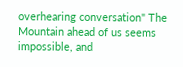overhearing conversation" The Mountain ahead of us seems impossible, and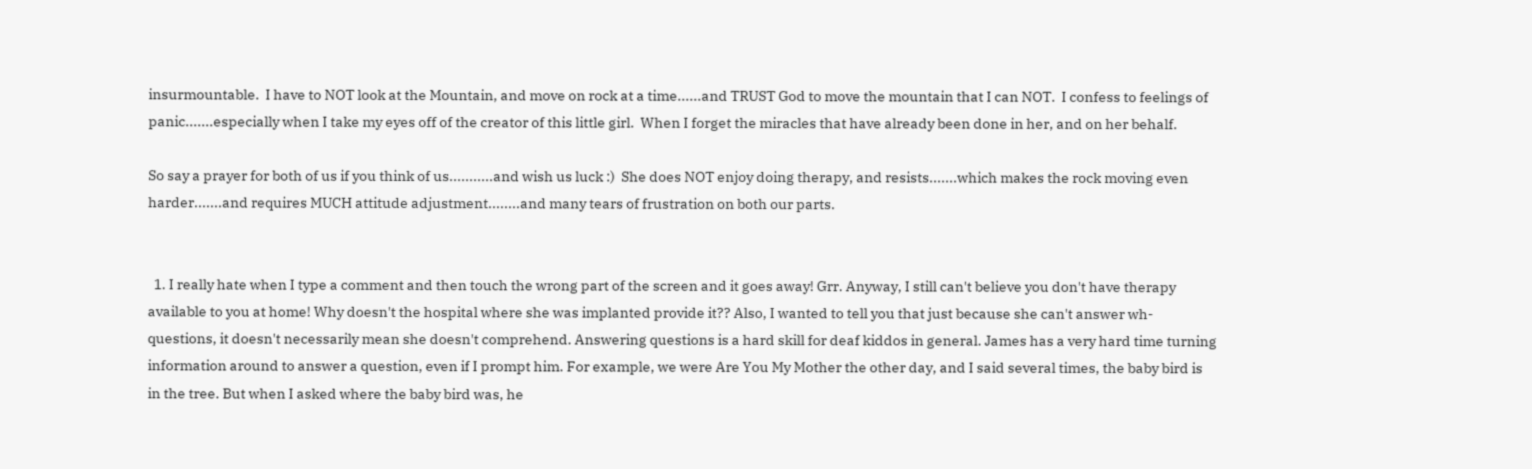insurmountable.  I have to NOT look at the Mountain, and move on rock at a time......and TRUST God to move the mountain that I can NOT.  I confess to feelings of panic.......especially when I take my eyes off of the creator of this little girl.  When I forget the miracles that have already been done in her, and on her behalf.

So say a prayer for both of us if you think of us...........and wish us luck :)  She does NOT enjoy doing therapy, and resists.......which makes the rock moving even harder.......and requires MUCH attitude adjustment........and many tears of frustration on both our parts.


  1. I really hate when I type a comment and then touch the wrong part of the screen and it goes away! Grr. Anyway, I still can't believe you don't have therapy available to you at home! Why doesn't the hospital where she was implanted provide it?? Also, I wanted to tell you that just because she can't answer wh- questions, it doesn't necessarily mean she doesn't comprehend. Answering questions is a hard skill for deaf kiddos in general. James has a very hard time turning information around to answer a question, even if I prompt him. For example, we were Are You My Mother the other day, and I said several times, the baby bird is in the tree. But when I asked where the baby bird was, he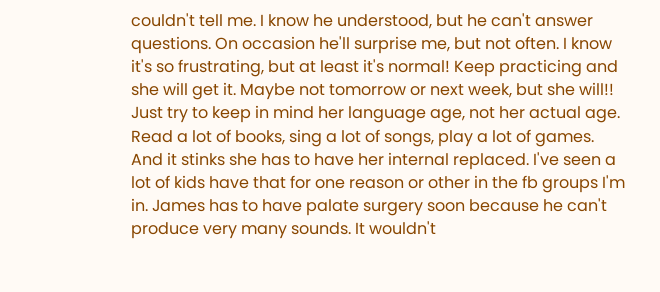couldn't tell me. I know he understood, but he can't answer questions. On occasion he'll surprise me, but not often. I know it's so frustrating, but at least it's normal! Keep practicing and she will get it. Maybe not tomorrow or next week, but she will!! Just try to keep in mind her language age, not her actual age. Read a lot of books, sing a lot of songs, play a lot of games. And it stinks she has to have her internal replaced. I've seen a lot of kids have that for one reason or other in the fb groups I'm in. James has to have palate surgery soon because he can't produce very many sounds. It wouldn't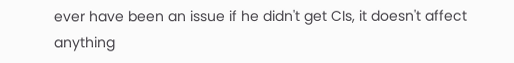ever have been an issue if he didn't get CIs, it doesn't affect anything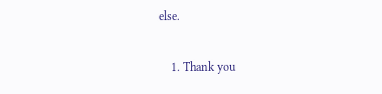else.

    1. Thank you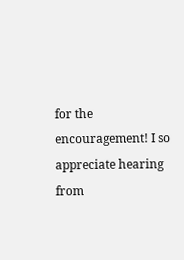for the encouragement! I so appreciate hearing from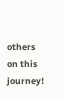others on this journey!